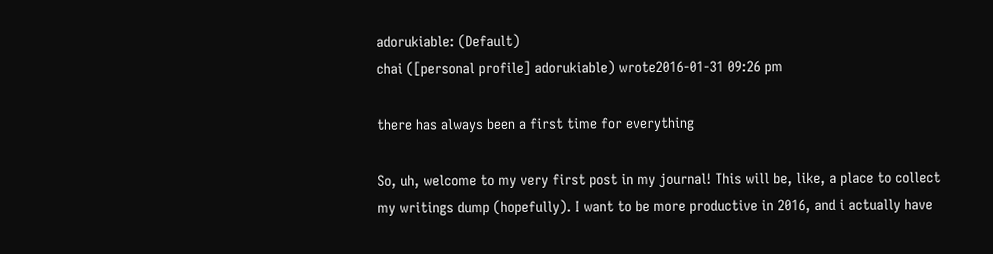adorukiable: (Default)
chai ([personal profile] adorukiable) wrote2016-01-31 09:26 pm

there has always been a first time for everything

So, uh, welcome to my very first post in my journal! This will be, like, a place to collect my writings dump (hopefully). I want to be more productive in 2016, and i actually have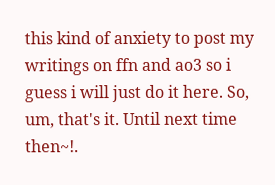this kind of anxiety to post my writings on ffn and ao3 so i guess i will just do it here. So, um, that's it. Until next time then~!.